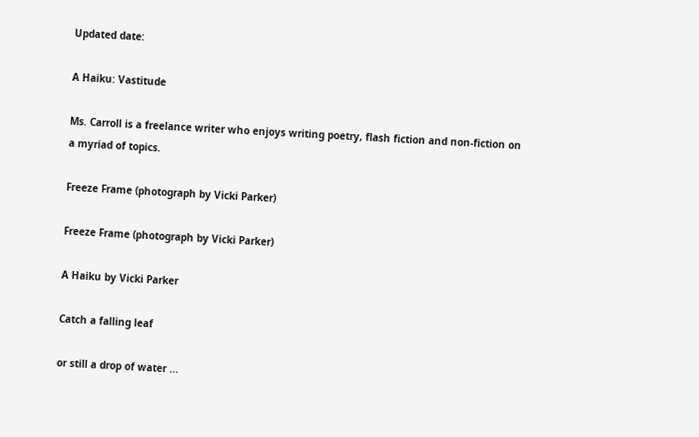Updated date:

A Haiku: Vastitude

Ms. Carroll is a freelance writer who enjoys writing poetry, flash fiction and non-fiction on a myriad of topics.

Freeze Frame (photograph by Vicki Parker)

Freeze Frame (photograph by Vicki Parker)

A Haiku by Vicki Parker

Catch a falling leaf

or still a drop of water ...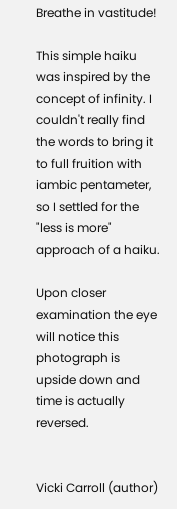Breathe in vastitude!

This simple haiku was inspired by the concept of infinity. I couldn't really find the words to bring it to full fruition with iambic pentameter, so I settled for the "less is more" approach of a haiku.

Upon closer examination the eye will notice this photograph is upside down and time is actually reversed.


Vicki Carroll (author)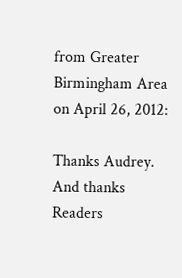from Greater Birmingham Area on April 26, 2012:

Thanks Audrey. And thanks Readers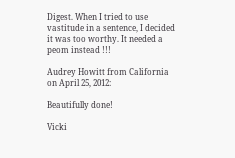Digest. When I tried to use vastitude in a sentence, I decided it was too worthy. It needed a peom instead !!!

Audrey Howitt from California on April 25, 2012:

Beautifully done!

Vicki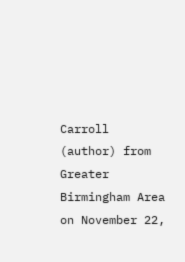Carroll (author) from Greater Birmingham Area on November 22,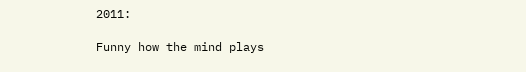2011:

Funny how the mind plays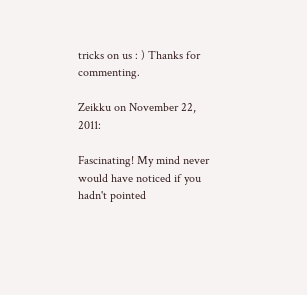tricks on us : ) Thanks for commenting.

Zeikku on November 22, 2011:

Fascinating! My mind never would have noticed if you hadn't pointed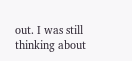out. I was still thinking about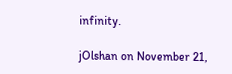infinity.

jOlshan on November 21,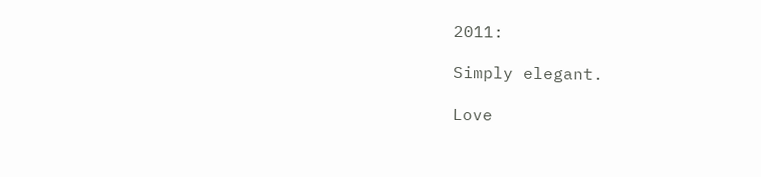2011:

Simply elegant.

Love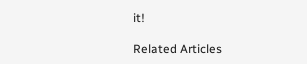it!

Related Articles